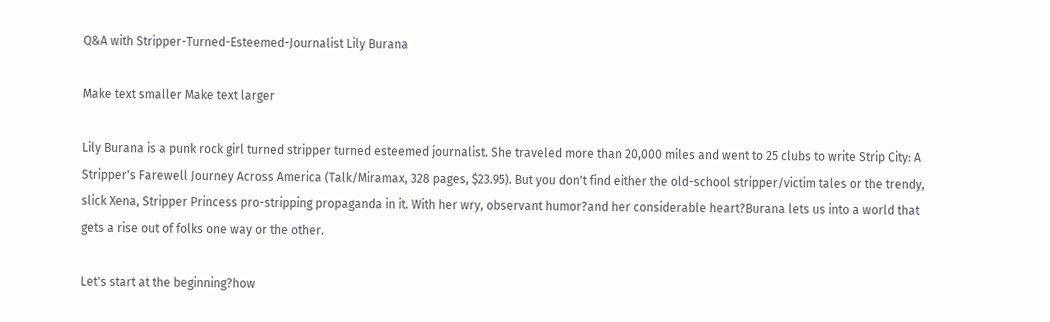Q&A with Stripper-Turned-Esteemed-Journalist Lily Burana

Make text smaller Make text larger

Lily Burana is a punk rock girl turned stripper turned esteemed journalist. She traveled more than 20,000 miles and went to 25 clubs to write Strip City: A Stripper's Farewell Journey Across America (Talk/Miramax, 328 pages, $23.95). But you don't find either the old-school stripper/victim tales or the trendy, slick Xena, Stripper Princess pro-stripping propaganda in it. With her wry, observant humor?and her considerable heart?Burana lets us into a world that gets a rise out of folks one way or the other.

Let's start at the beginning?how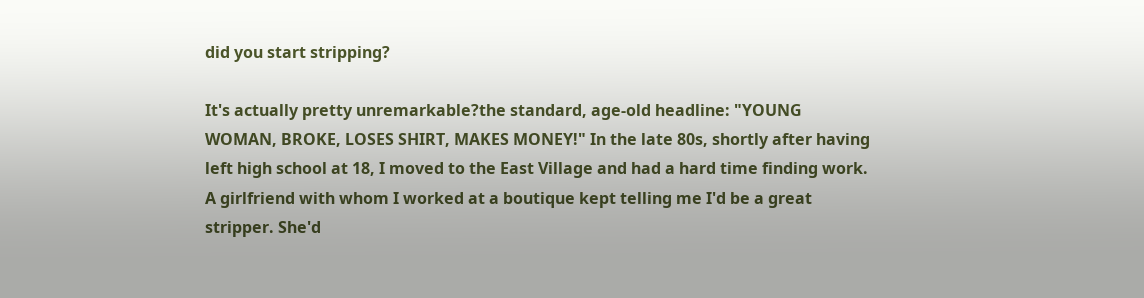did you start stripping?

It's actually pretty unremarkable?the standard, age-old headline: "YOUNG WOMAN, BROKE, LOSES SHIRT, MAKES MONEY!" In the late 80s, shortly after having left high school at 18, I moved to the East Village and had a hard time finding work. A girlfriend with whom I worked at a boutique kept telling me I'd be a great stripper. She'd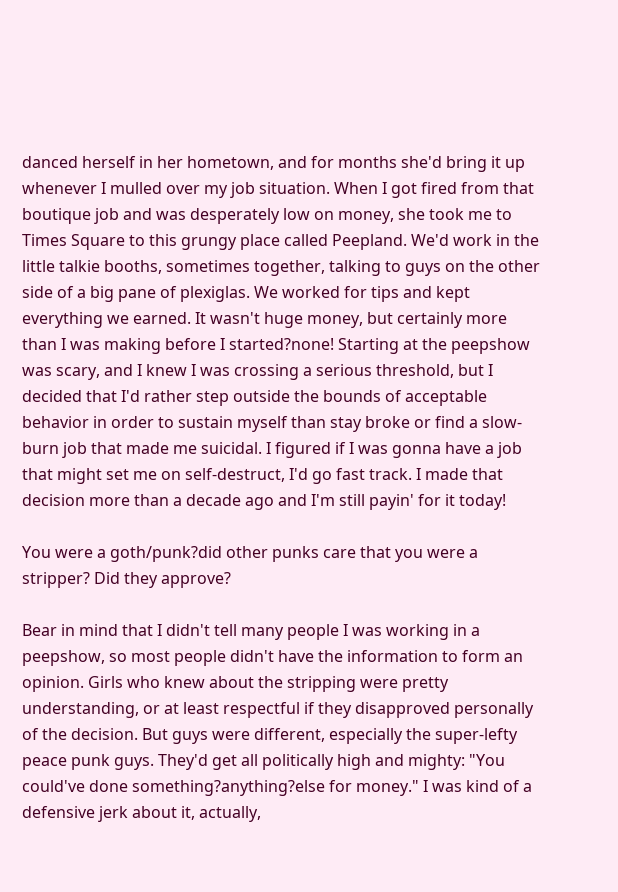danced herself in her hometown, and for months she'd bring it up whenever I mulled over my job situation. When I got fired from that boutique job and was desperately low on money, she took me to Times Square to this grungy place called Peepland. We'd work in the little talkie booths, sometimes together, talking to guys on the other side of a big pane of plexiglas. We worked for tips and kept everything we earned. It wasn't huge money, but certainly more than I was making before I started?none! Starting at the peepshow was scary, and I knew I was crossing a serious threshold, but I decided that I'd rather step outside the bounds of acceptable behavior in order to sustain myself than stay broke or find a slow-burn job that made me suicidal. I figured if I was gonna have a job that might set me on self-destruct, I'd go fast track. I made that decision more than a decade ago and I'm still payin' for it today!

You were a goth/punk?did other punks care that you were a stripper? Did they approve?

Bear in mind that I didn't tell many people I was working in a peepshow, so most people didn't have the information to form an opinion. Girls who knew about the stripping were pretty understanding, or at least respectful if they disapproved personally of the decision. But guys were different, especially the super-lefty peace punk guys. They'd get all politically high and mighty: "You could've done something?anything?else for money." I was kind of a defensive jerk about it, actually,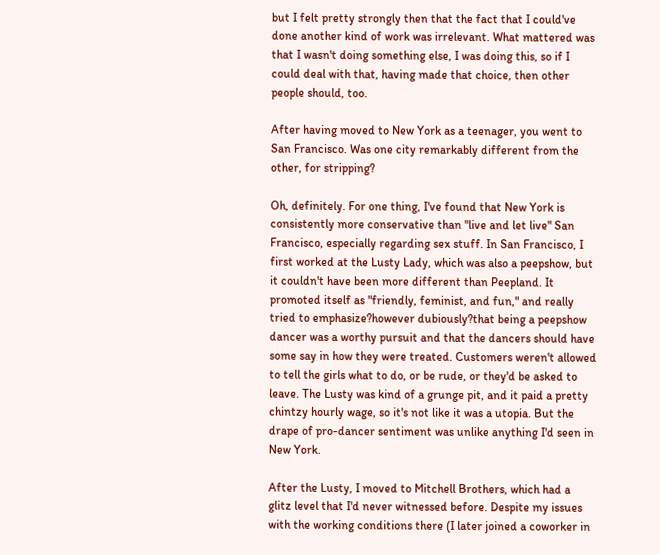but I felt pretty strongly then that the fact that I could've done another kind of work was irrelevant. What mattered was that I wasn't doing something else, I was doing this, so if I could deal with that, having made that choice, then other people should, too.

After having moved to New York as a teenager, you went to San Francisco. Was one city remarkably different from the other, for stripping?

Oh, definitely. For one thing, I've found that New York is consistently more conservative than "live and let live" San Francisco, especially regarding sex stuff. In San Francisco, I first worked at the Lusty Lady, which was also a peepshow, but it couldn't have been more different than Peepland. It promoted itself as "friendly, feminist, and fun," and really tried to emphasize?however dubiously?that being a peepshow dancer was a worthy pursuit and that the dancers should have some say in how they were treated. Customers weren't allowed to tell the girls what to do, or be rude, or they'd be asked to leave. The Lusty was kind of a grunge pit, and it paid a pretty chintzy hourly wage, so it's not like it was a utopia. But the drape of pro-dancer sentiment was unlike anything I'd seen in New York.

After the Lusty, I moved to Mitchell Brothers, which had a glitz level that I'd never witnessed before. Despite my issues with the working conditions there (I later joined a coworker in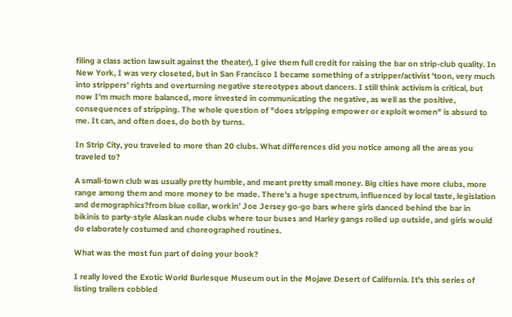filing a class action lawsuit against the theater), I give them full credit for raising the bar on strip-club quality. In New York, I was very closeted, but in San Francisco I became something of a stripper/activist 'toon, very much into strippers' rights and overturning negative stereotypes about dancers. I still think activism is critical, but now I'm much more balanced, more invested in communicating the negative, as well as the positive, consequences of stripping. The whole question of "does stripping empower or exploit women" is absurd to me. It can, and often does, do both by turns.

In Strip City, you traveled to more than 20 clubs. What differences did you notice among all the areas you traveled to?

A small-town club was usually pretty humble, and meant pretty small money. Big cities have more clubs, more range among them and more money to be made. There's a huge spectrum, influenced by local taste, legislation and demographics?from blue collar, workin' Joe Jersey go-go bars where girls danced behind the bar in bikinis to party-style Alaskan nude clubs where tour buses and Harley gangs rolled up outside, and girls would do elaborately costumed and choreographed routines.

What was the most fun part of doing your book?

I really loved the Exotic World Burlesque Museum out in the Mojave Desert of California. It's this series of listing trailers cobbled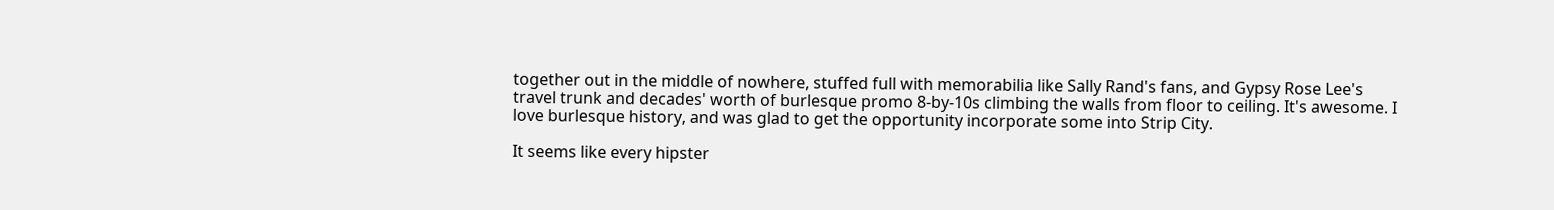together out in the middle of nowhere, stuffed full with memorabilia like Sally Rand's fans, and Gypsy Rose Lee's travel trunk and decades' worth of burlesque promo 8-by-10s climbing the walls from floor to ceiling. It's awesome. I love burlesque history, and was glad to get the opportunity incorporate some into Strip City.

It seems like every hipster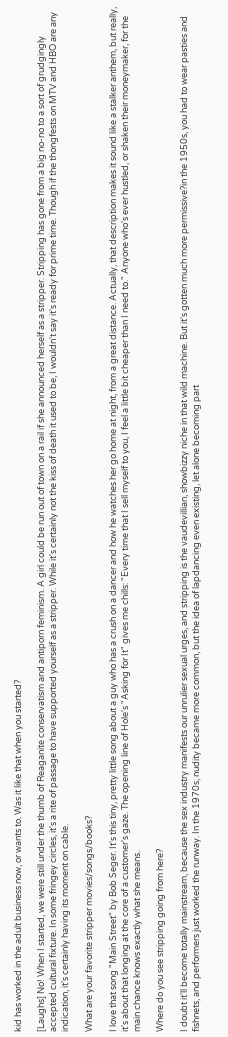kid has worked in the adult business now, or wants to. Was it like that when you started?

[Laughs] No! When I started, we were still under the thumb of Reaganite conservatism and antiporn feminism. A girl could be run out of town on a rail if she announced herself as a stripper. Stripping has gone from a big no-no to a sort of grudgingly accepted cultural fixture. In some fringey circles, it's a rite of passage to have supported yourself as a stripper. While it's certainly not the kiss of death it used to be, I wouldn't say it's ready for prime time. Though if the thongfests on MTV and HBO are any indication, it's certainly having its moment on cable.

What are your favorite stripper movies/songs/books?

I love that song "Main Street" by Bob Seger. It's this tiny, pretty little song about a guy who has a crush on a dancer and how he watches her go home at night, from a great distance. Actually, that description makes it sound like a stalker anthem, but really, it's about that longing at the core of a customer's gaze. The opening line of Hole's "Asking for It" gives me chills: "Every time that I sell myself to you, I feel a little bit cheaper than I need to." Anyone who's ever hustled, or shaken their moneymaker, for the main chance knows exactly what she means.

Where do you see stripping going from here?

I doubt it'll become totally mainstream, because the sex industry manifests our unrulier sexual urges, and stripping is the vaudevillian, showbizzy niche in that wild machine. But it's gotten much more permissive?in the 1950s, you had to wear pasties and fishnets, and performers just worked the runway. In the 1970s, nudity became more common, but the idea of lapdancing even existing, let alone becoming part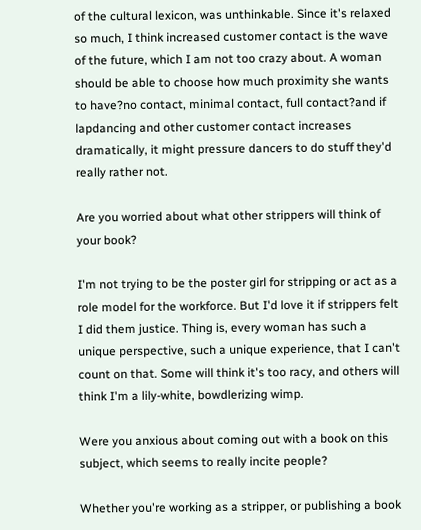of the cultural lexicon, was unthinkable. Since it's relaxed so much, I think increased customer contact is the wave of the future, which I am not too crazy about. A woman should be able to choose how much proximity she wants to have?no contact, minimal contact, full contact?and if lapdancing and other customer contact increases dramatically, it might pressure dancers to do stuff they'd really rather not.

Are you worried about what other strippers will think of your book?

I'm not trying to be the poster girl for stripping or act as a role model for the workforce. But I'd love it if strippers felt I did them justice. Thing is, every woman has such a unique perspective, such a unique experience, that I can't count on that. Some will think it's too racy, and others will think I'm a lily-white, bowdlerizing wimp.

Were you anxious about coming out with a book on this subject, which seems to really incite people?

Whether you're working as a stripper, or publishing a book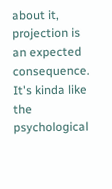about it, projection is an expected consequence. It's kinda like the psychological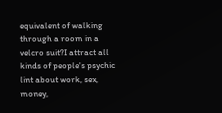equivalent of walking through a room in a velcro suit?I attract all kinds of people's psychic lint about work, sex, money,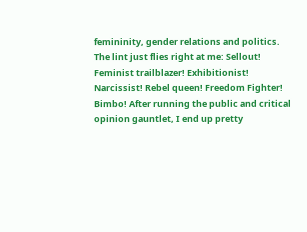femininity, gender relations and politics. The lint just flies right at me: Sellout! Feminist trailblazer! Exhibitionist! Narcissist! Rebel queen! Freedom Fighter! Bimbo! After running the public and critical opinion gauntlet, I end up pretty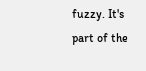fuzzy. It's part of the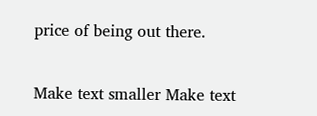price of being out there.


Make text smaller Make text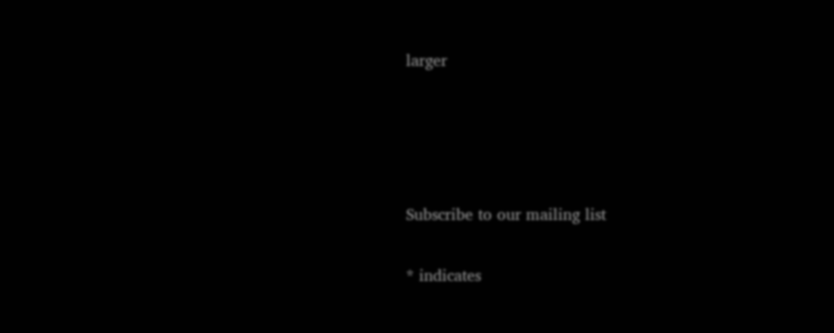larger




Subscribe to our mailing list

* indicates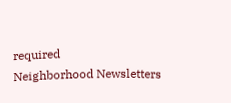required
Neighborhood Newsletters